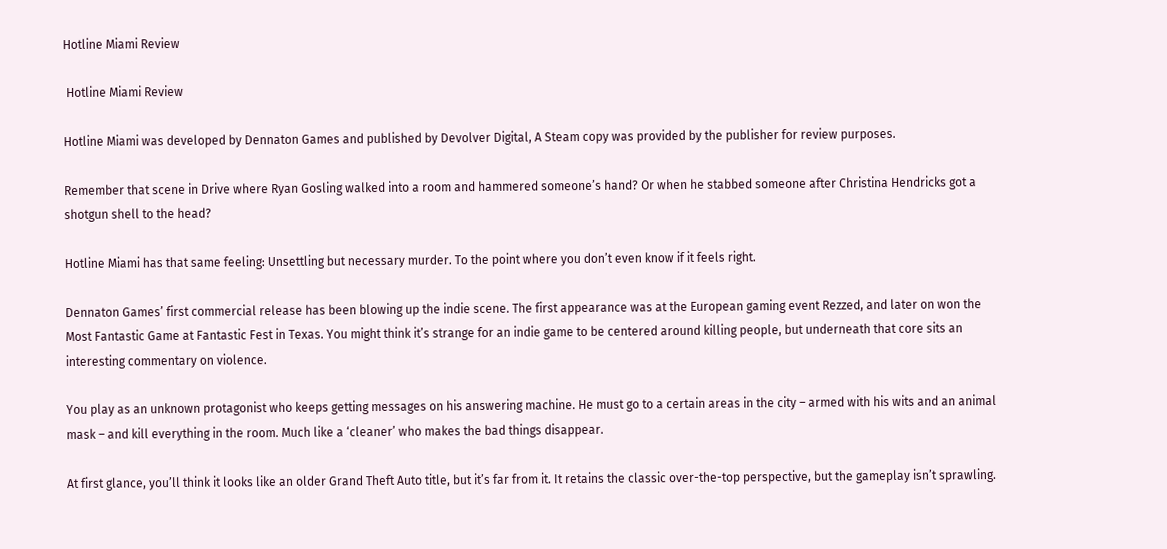Hotline Miami Review

 Hotline Miami Review

Hotline Miami was developed by Dennaton Games and published by Devolver Digital, A Steam copy was provided by the publisher for review purposes.

Remember that scene in Drive where Ryan Gosling walked into a room and hammered someone’s hand? Or when he stabbed someone after Christina Hendricks got a shotgun shell to the head?

Hotline Miami has that same feeling: Unsettling but necessary murder. To the point where you don’t even know if it feels right.

Dennaton Games’ first commercial release has been blowing up the indie scene. The first appearance was at the European gaming event Rezzed, and later on won the Most Fantastic Game at Fantastic Fest in Texas. You might think it’s strange for an indie game to be centered around killing people, but underneath that core sits an interesting commentary on violence.

You play as an unknown protagonist who keeps getting messages on his answering machine. He must go to a certain areas in the city – armed with his wits and an animal mask – and kill everything in the room. Much like a ‘cleaner’ who makes the bad things disappear.

At first glance, you’ll think it looks like an older Grand Theft Auto title, but it’s far from it. It retains the classic over-the-top perspective, but the gameplay isn’t sprawling.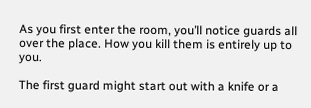As you first enter the room, you’ll notice guards all over the place. How you kill them is entirely up to you.

The first guard might start out with a knife or a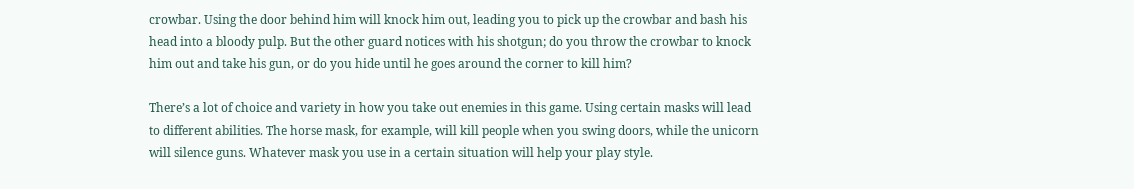crowbar. Using the door behind him will knock him out, leading you to pick up the crowbar and bash his head into a bloody pulp. But the other guard notices with his shotgun; do you throw the crowbar to knock him out and take his gun, or do you hide until he goes around the corner to kill him?

There’s a lot of choice and variety in how you take out enemies in this game. Using certain masks will lead to different abilities. The horse mask, for example, will kill people when you swing doors, while the unicorn will silence guns. Whatever mask you use in a certain situation will help your play style.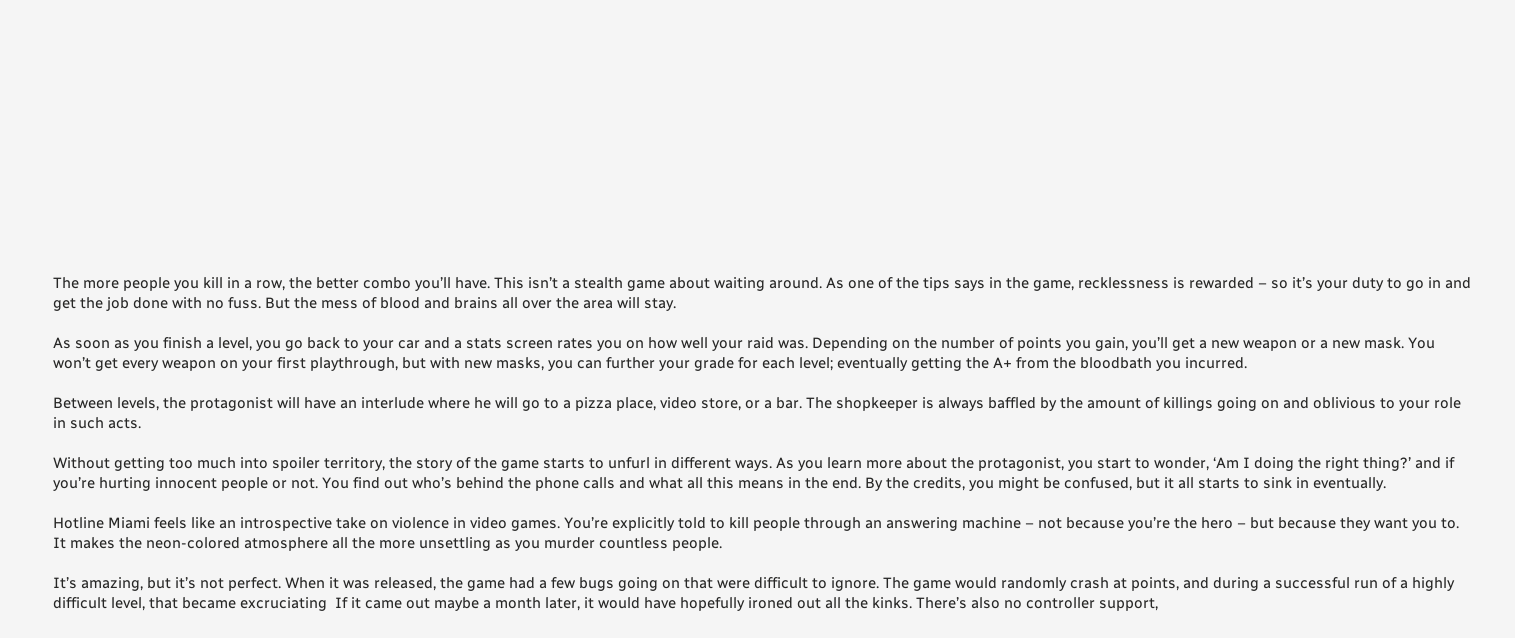The more people you kill in a row, the better combo you’ll have. This isn’t a stealth game about waiting around. As one of the tips says in the game, recklessness is rewarded – so it’s your duty to go in and get the job done with no fuss. But the mess of blood and brains all over the area will stay.

As soon as you finish a level, you go back to your car and a stats screen rates you on how well your raid was. Depending on the number of points you gain, you’ll get a new weapon or a new mask. You won’t get every weapon on your first playthrough, but with new masks, you can further your grade for each level; eventually getting the A+ from the bloodbath you incurred.

Between levels, the protagonist will have an interlude where he will go to a pizza place, video store, or a bar. The shopkeeper is always baffled by the amount of killings going on and oblivious to your role in such acts.

Without getting too much into spoiler territory, the story of the game starts to unfurl in different ways. As you learn more about the protagonist, you start to wonder, ‘Am I doing the right thing?’ and if you’re hurting innocent people or not. You find out who’s behind the phone calls and what all this means in the end. By the credits, you might be confused, but it all starts to sink in eventually.

Hotline Miami feels like an introspective take on violence in video games. You’re explicitly told to kill people through an answering machine – not because you’re the hero – but because they want you to. It makes the neon-colored atmosphere all the more unsettling as you murder countless people.

It’s amazing, but it’s not perfect. When it was released, the game had a few bugs going on that were difficult to ignore. The game would randomly crash at points, and during a successful run of a highly difficult level, that became excruciating  If it came out maybe a month later, it would have hopefully ironed out all the kinks. There’s also no controller support,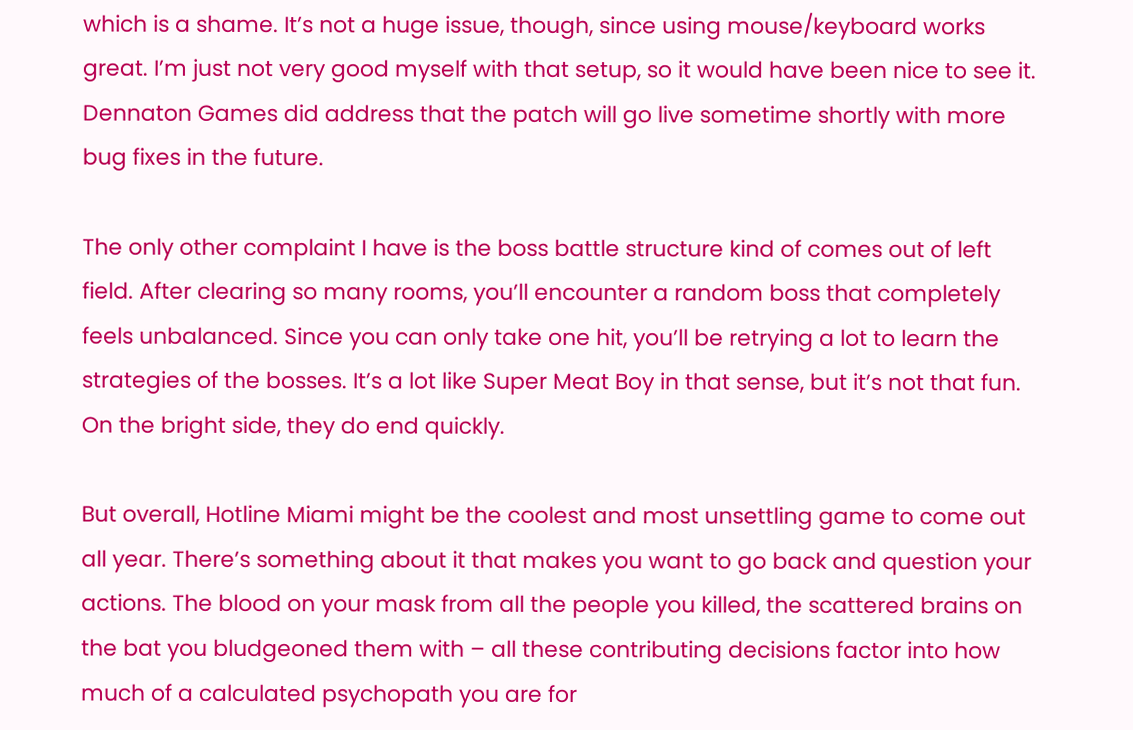which is a shame. It’s not a huge issue, though, since using mouse/keyboard works great. I’m just not very good myself with that setup, so it would have been nice to see it. Dennaton Games did address that the patch will go live sometime shortly with more bug fixes in the future.

The only other complaint I have is the boss battle structure kind of comes out of left field. After clearing so many rooms, you’ll encounter a random boss that completely feels unbalanced. Since you can only take one hit, you’ll be retrying a lot to learn the strategies of the bosses. It’s a lot like Super Meat Boy in that sense, but it’s not that fun. On the bright side, they do end quickly.

But overall, Hotline Miami might be the coolest and most unsettling game to come out all year. There’s something about it that makes you want to go back and question your actions. The blood on your mask from all the people you killed, the scattered brains on the bat you bludgeoned them with – all these contributing decisions factor into how much of a calculated psychopath you are for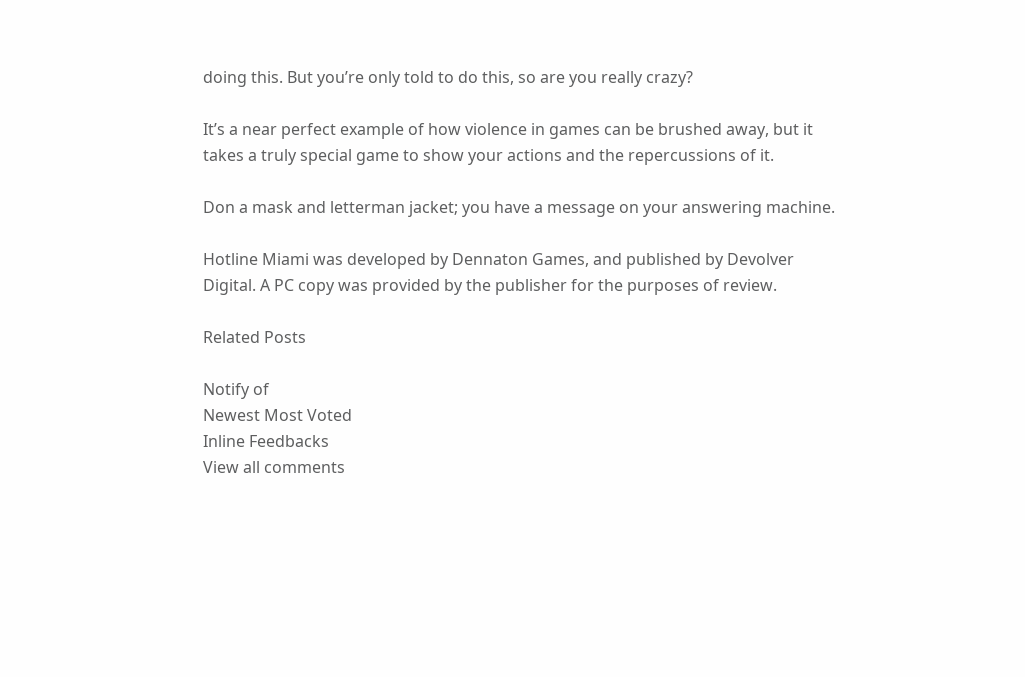doing this. But you’re only told to do this, so are you really crazy?

It’s a near perfect example of how violence in games can be brushed away, but it takes a truly special game to show your actions and the repercussions of it.

Don a mask and letterman jacket; you have a message on your answering machine.

Hotline Miami was developed by Dennaton Games, and published by Devolver Digital. A PC copy was provided by the publisher for the purposes of review.

Related Posts

Notify of
Newest Most Voted
Inline Feedbacks
View all comments